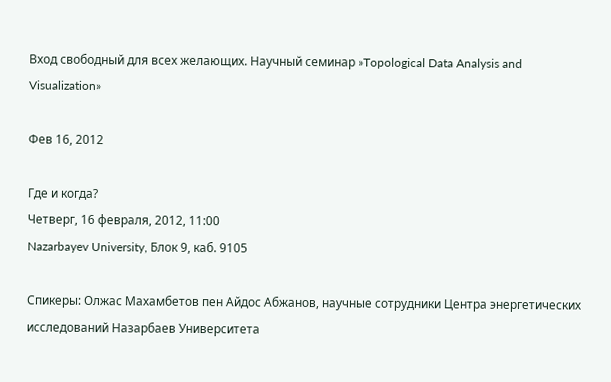Вход свободный для всех желающих. Научный семинар »Topological Data Analysis and Visualization»

Фев 16, 2012

Где и когда?
Четверг, 16 февраля, 2012, 11:00
Nazarbayev University, Блок 9, каб. 9105

Спикеры: Олжас Махамбетов пен Айдос Абжанов, научные сотрудники Центра энергетических исследований Назарбаев Университета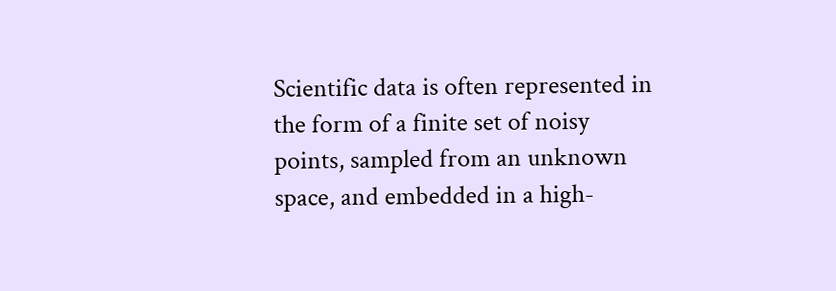Scientific data is often represented in the form of a finite set of noisy points, sampled from an unknown space, and embedded in a high-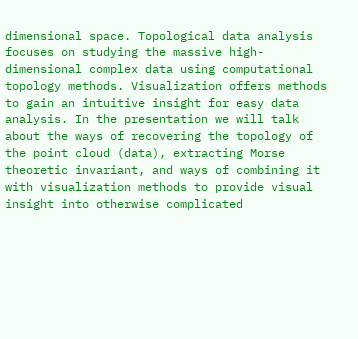dimensional space. Topological data analysis focuses on studying the massive high-dimensional complex data using computational topology methods. Visualization offers methods to gain an intuitive insight for easy data analysis. In the presentation we will talk about the ways of recovering the topology of the point cloud (data), extracting Morse theoretic invariant, and ways of combining it with visualization methods to provide visual insight into otherwise complicated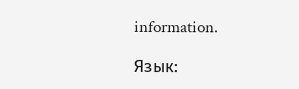information.

Язык: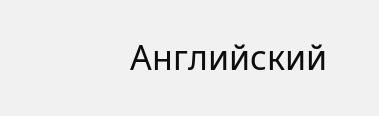Английский